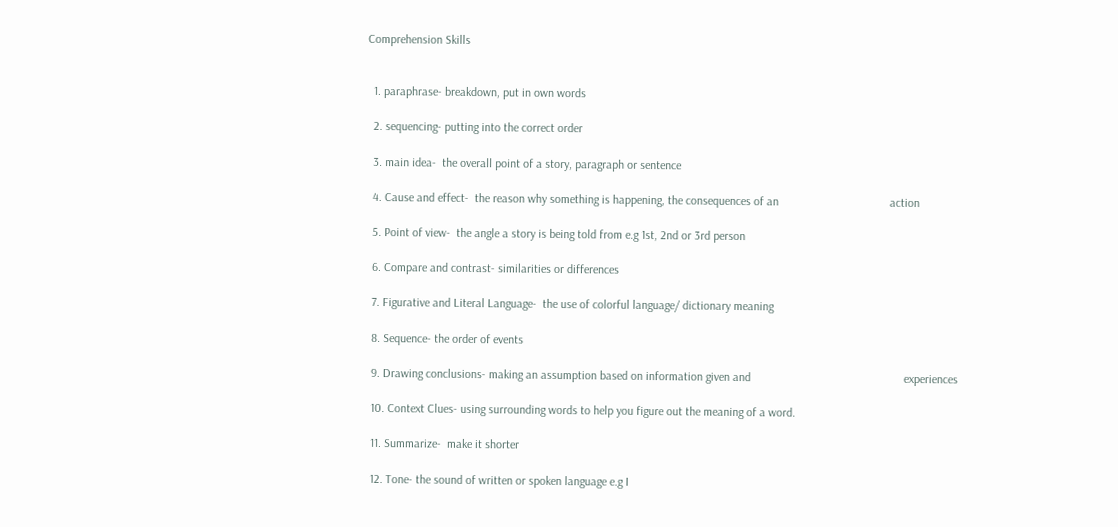Comprehension Skills


  1. paraphrase- breakdown, put in own words

  2. sequencing- putting into the correct order

  3. main idea-  the overall point of a story, paragraph or sentence

  4. Cause and effect-  the reason why something is happening, the consequences of an                                     action

  5. Point of view-  the angle a story is being told from e.g 1st, 2nd or 3rd person

  6. Compare and contrast- similarities or differences

  7. Figurative and Literal Language-  the use of colorful language/ dictionary meaning

  8. Sequence- the order of events

  9. Drawing conclusions- making an assumption based on information given and                                                   experiences

  10. Context Clues- using surrounding words to help you figure out the meaning of a word.

  11. Summarize-  make it shorter

  12. Tone- the sound of written or spoken language e.g I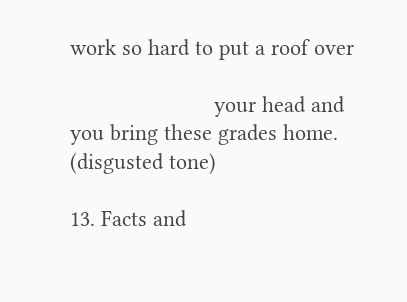work so hard to put a roof over

                        your head and you bring these grades home.  (disgusted tone)

13. Facts and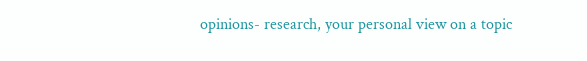opinions- research, your personal view on a topic